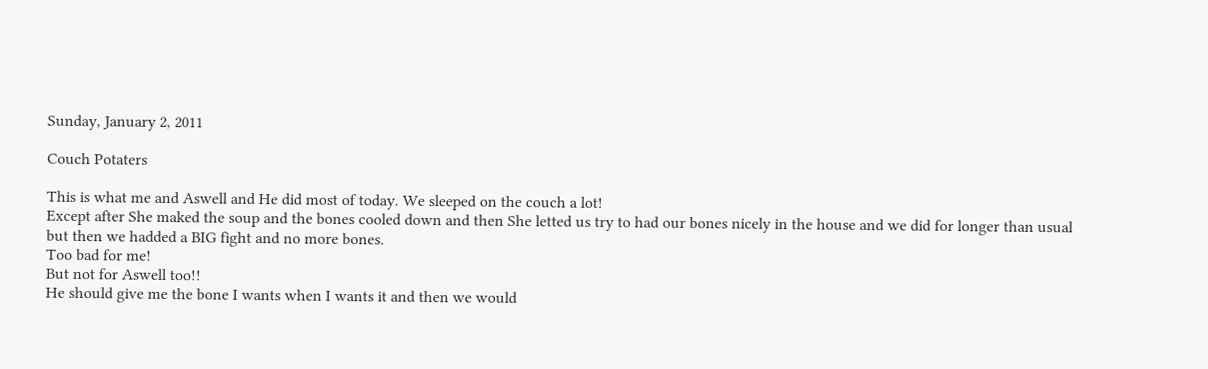Sunday, January 2, 2011

Couch Potaters

This is what me and Aswell and He did most of today. We sleeped on the couch a lot!
Except after She maked the soup and the bones cooled down and then She letted us try to had our bones nicely in the house and we did for longer than usual but then we hadded a BIG fight and no more bones.
Too bad for me!
But not for Aswell too!!
He should give me the bone I wants when I wants it and then we would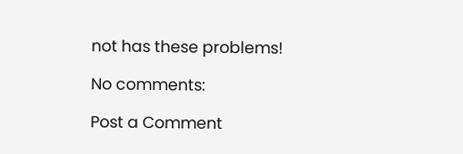not has these problems!

No comments:

Post a Comment